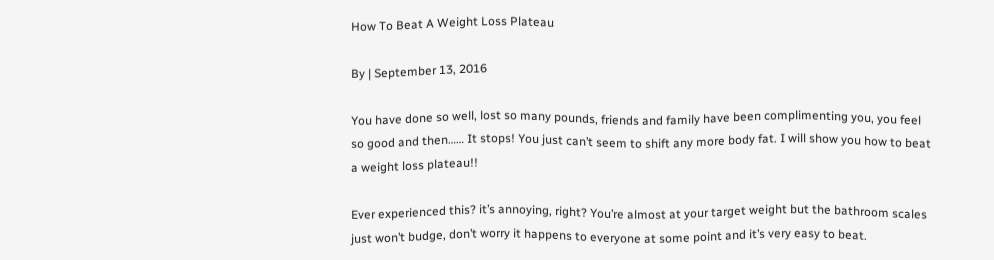How To Beat A Weight Loss Plateau

By | September 13, 2016

You have done so well, lost so many pounds, friends and family have been complimenting you, you feel so good and then…… It stops! You just can’t seem to shift any more body fat. I will show you how to beat a weight loss plateau!!

Ever experienced this? it’s annoying, right? You’re almost at your target weight but the bathroom scales just won’t budge, don’t worry it happens to everyone at some point and it’s very easy to beat.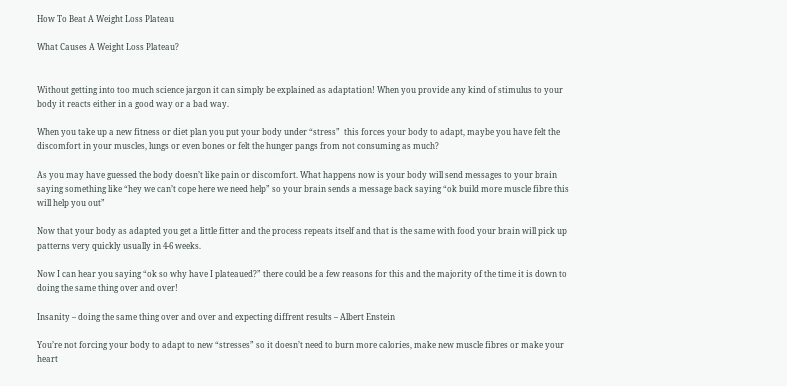How To Beat A Weight Loss Plateau

What Causes A Weight Loss Plateau?


Without getting into too much science jargon it can simply be explained as adaptation! When you provide any kind of stimulus to your body it reacts either in a good way or a bad way.

When you take up a new fitness or diet plan you put your body under “stress”  this forces your body to adapt, maybe you have felt the discomfort in your muscles, lungs or even bones or felt the hunger pangs from not consuming as much?

As you may have guessed the body doesn’t like pain or discomfort. What happens now is your body will send messages to your brain saying something like “hey we can’t cope here we need help” so your brain sends a message back saying “ok build more muscle fibre this will help you out”

Now that your body as adapted you get a little fitter and the process repeats itself and that is the same with food your brain will pick up patterns very quickly usually in 4-6 weeks.

Now I can hear you saying “ok so why have I plateaued?” there could be a few reasons for this and the majority of the time it is down to doing the same thing over and over!

Insanity – doing the same thing over and over and expecting diffrent results – Albert Enstein

You’re not forcing your body to adapt to new “stresses” so it doesn’t need to burn more calories, make new muscle fibres or make your heart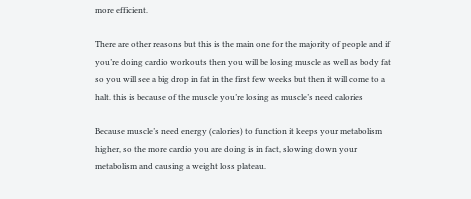more efficient.

There are other reasons but this is the main one for the majority of people and if you’re doing cardio workouts then you will be losing muscle as well as body fat so you will see a big drop in fat in the first few weeks but then it will come to a halt. this is because of the muscle you’re losing as muscle’s need calories

Because muscle’s need energy (calories) to function it keeps your metabolism higher, so the more cardio you are doing is in fact, slowing down your metabolism and causing a weight loss plateau.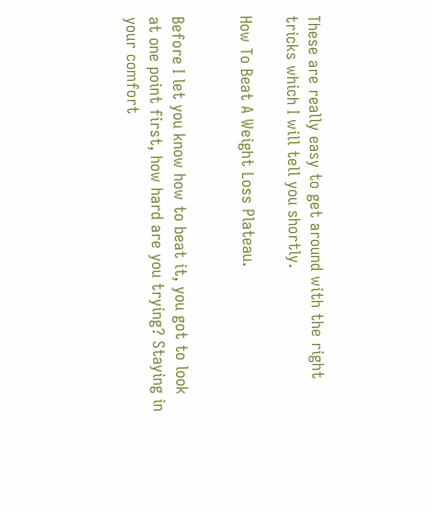These are really easy to get around with the right tricks which I will tell you shortly.

How To Beat A Weight Loss Plateau.


Before I let you know how to beat it, you got to look at one point first, how hard are you trying? Staying in your comfort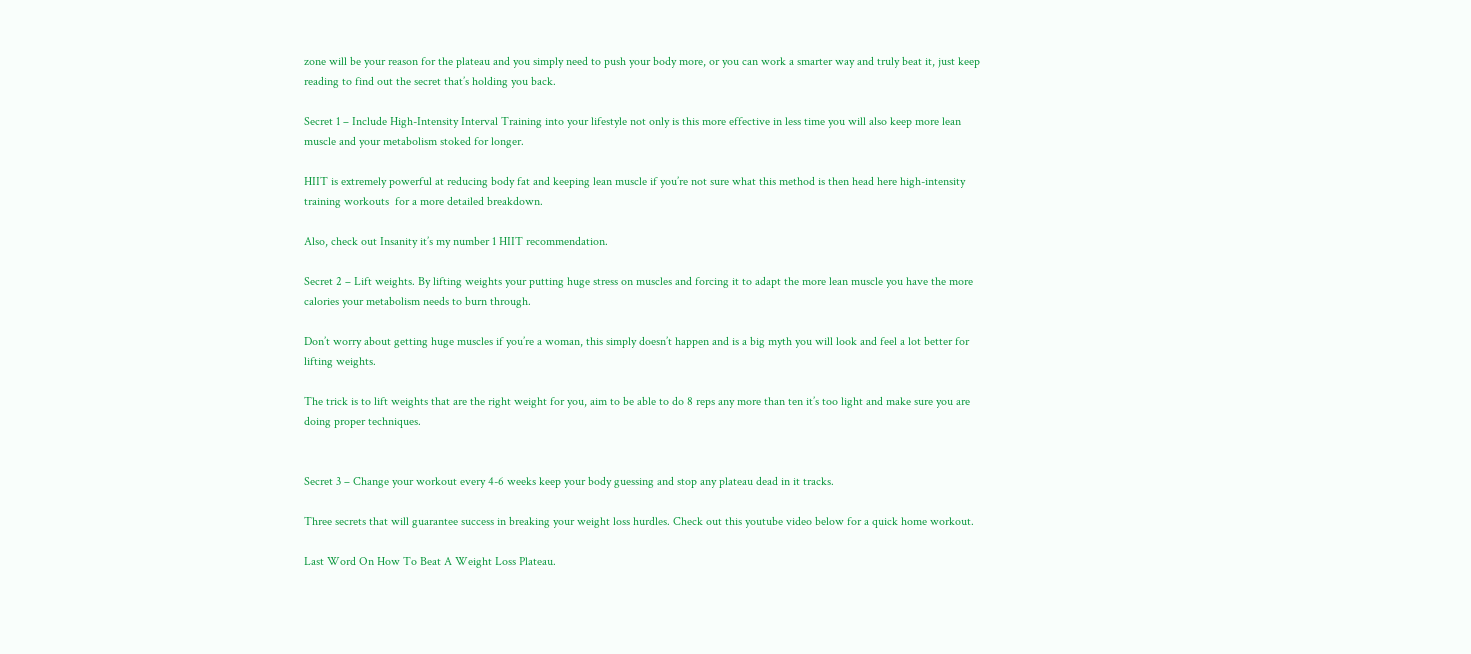zone will be your reason for the plateau and you simply need to push your body more, or you can work a smarter way and truly beat it, just keep reading to find out the secret that’s holding you back.

Secret 1 – Include High-Intensity Interval Training into your lifestyle not only is this more effective in less time you will also keep more lean muscle and your metabolism stoked for longer.

HIIT is extremely powerful at reducing body fat and keeping lean muscle if you’re not sure what this method is then head here high-intensity training workouts  for a more detailed breakdown.

Also, check out Insanity it’s my number 1 HIIT recommendation.

Secret 2 – Lift weights. By lifting weights your putting huge stress on muscles and forcing it to adapt the more lean muscle you have the more calories your metabolism needs to burn through.

Don’t worry about getting huge muscles if you’re a woman, this simply doesn’t happen and is a big myth you will look and feel a lot better for lifting weights.

The trick is to lift weights that are the right weight for you, aim to be able to do 8 reps any more than ten it’s too light and make sure you are doing proper techniques.


Secret 3 – Change your workout every 4-6 weeks keep your body guessing and stop any plateau dead in it tracks.

Three secrets that will guarantee success in breaking your weight loss hurdles. Check out this youtube video below for a quick home workout.

Last Word On How To Beat A Weight Loss Plateau.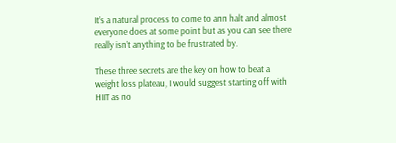It’s a natural process to come to ann halt and almost everyone does at some point but as you can see there really isn’t anything to be frustrated by.

These three secrets are the key on how to beat a weight loss plateau, I would suggest starting off with HIIT as no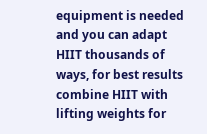equipment is needed and you can adapt HIIT thousands of ways, for best results combine HIIT with lifting weights for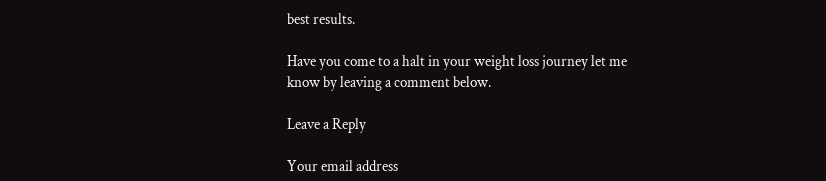best results.

Have you come to a halt in your weight loss journey let me know by leaving a comment below.

Leave a Reply

Your email address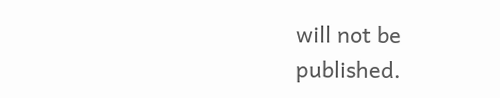will not be published.